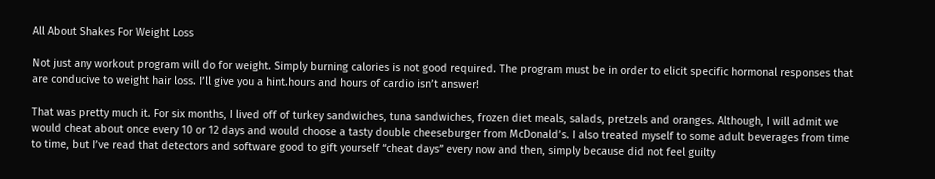All About Shakes For Weight Loss

Not just any workout program will do for weight. Simply burning calories is not good required. The program must be in order to elicit specific hormonal responses that are conducive to weight hair loss. I’ll give you a hint.hours and hours of cardio isn’t answer!

That was pretty much it. For six months, I lived off of turkey sandwiches, tuna sandwiches, frozen diet meals, salads, pretzels and oranges. Although, I will admit we would cheat about once every 10 or 12 days and would choose a tasty double cheeseburger from McDonald’s. I also treated myself to some adult beverages from time to time, but I’ve read that detectors and software good to gift yourself “cheat days” every now and then, simply because did not feel guilty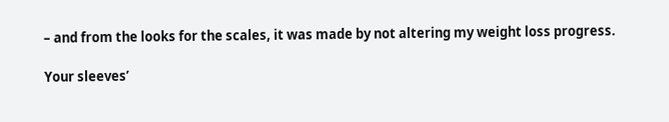– and from the looks for the scales, it was made by not altering my weight loss progress.

Your sleeves’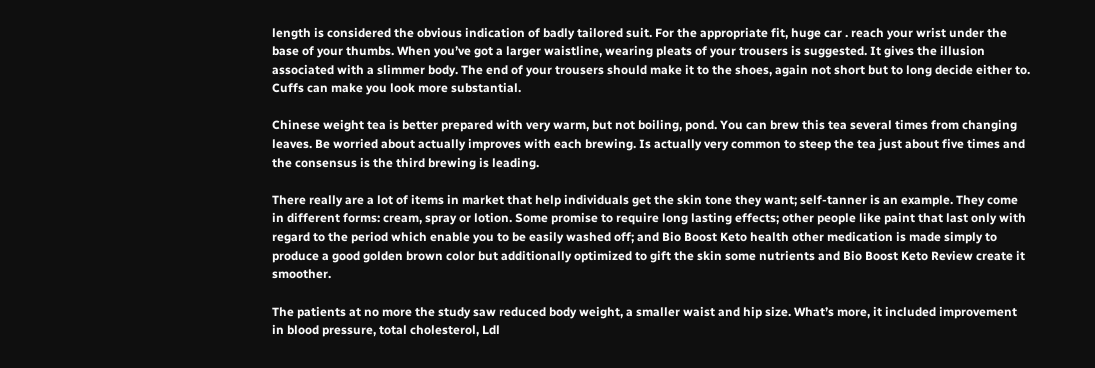length is considered the obvious indication of badly tailored suit. For the appropriate fit, huge car . reach your wrist under the base of your thumbs. When you’ve got a larger waistline, wearing pleats of your trousers is suggested. It gives the illusion associated with a slimmer body. The end of your trousers should make it to the shoes, again not short but to long decide either to. Cuffs can make you look more substantial.

Chinese weight tea is better prepared with very warm, but not boiling, pond. You can brew this tea several times from changing leaves. Be worried about actually improves with each brewing. Is actually very common to steep the tea just about five times and the consensus is the third brewing is leading.

There really are a lot of items in market that help individuals get the skin tone they want; self-tanner is an example. They come in different forms: cream, spray or lotion. Some promise to require long lasting effects; other people like paint that last only with regard to the period which enable you to be easily washed off; and Bio Boost Keto health other medication is made simply to produce a good golden brown color but additionally optimized to gift the skin some nutrients and Bio Boost Keto Review create it smoother.

The patients at no more the study saw reduced body weight, a smaller waist and hip size. What’s more, it included improvement in blood pressure, total cholesterol, Ldl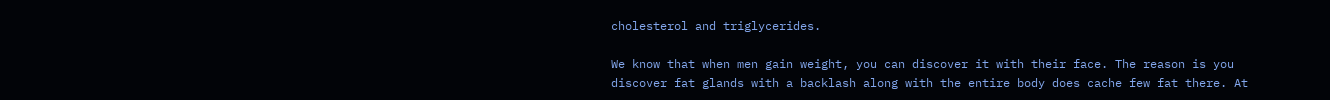cholesterol and triglycerides.

We know that when men gain weight, you can discover it with their face. The reason is you discover fat glands with a backlash along with the entire body does cache few fat there. At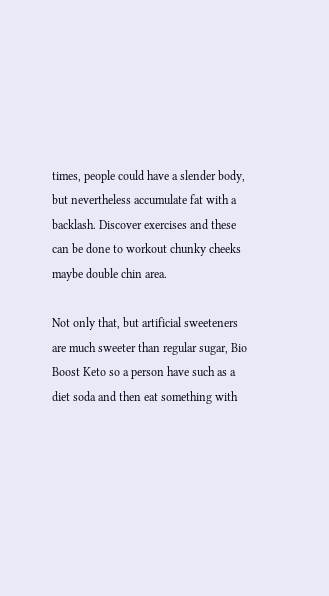times, people could have a slender body, but nevertheless accumulate fat with a backlash. Discover exercises and these can be done to workout chunky cheeks maybe double chin area.

Not only that, but artificial sweeteners are much sweeter than regular sugar, Bio Boost Keto so a person have such as a diet soda and then eat something with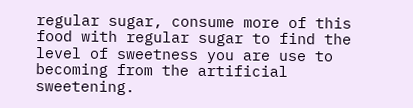regular sugar, consume more of this food with regular sugar to find the level of sweetness you are use to becoming from the artificial sweetening.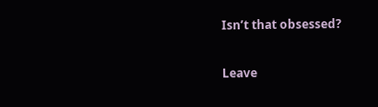Isn’t that obsessed?

Leave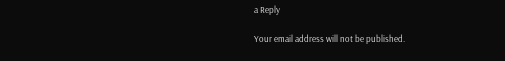a Reply

Your email address will not be published.